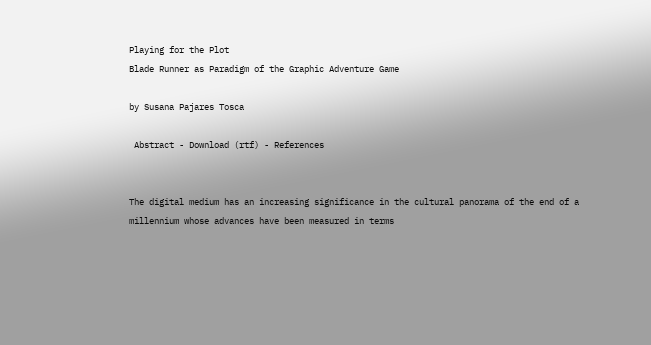Playing for the Plot
Blade Runner as Paradigm of the Graphic Adventure Game

by Susana Pajares Tosca

 Abstract - Download (rtf) - References


The digital medium has an increasing significance in the cultural panorama of the end of a millennium whose advances have been measured in terms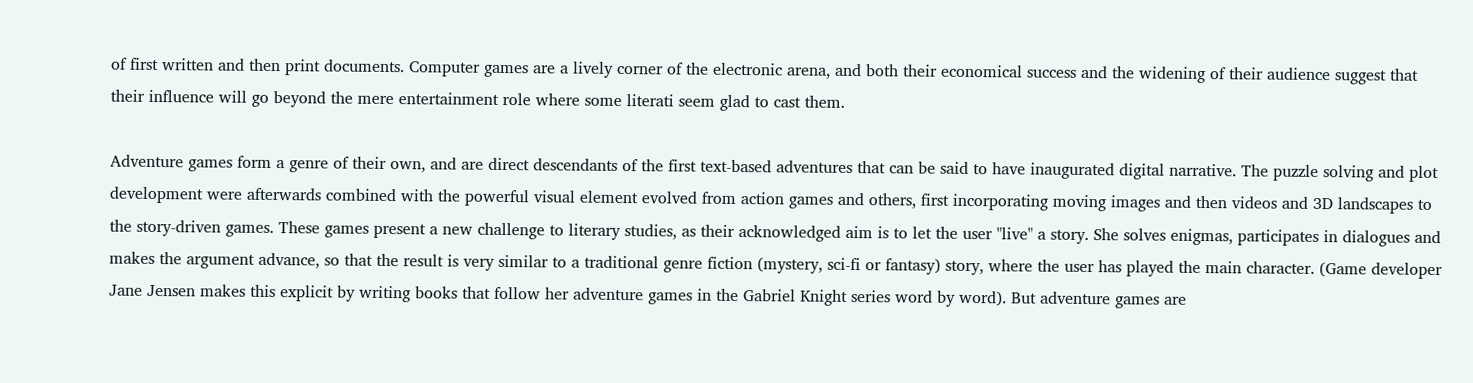of first written and then print documents. Computer games are a lively corner of the electronic arena, and both their economical success and the widening of their audience suggest that their influence will go beyond the mere entertainment role where some literati seem glad to cast them.

Adventure games form a genre of their own, and are direct descendants of the first text-based adventures that can be said to have inaugurated digital narrative. The puzzle solving and plot development were afterwards combined with the powerful visual element evolved from action games and others, first incorporating moving images and then videos and 3D landscapes to the story-driven games. These games present a new challenge to literary studies, as their acknowledged aim is to let the user "live" a story. She solves enigmas, participates in dialogues and makes the argument advance, so that the result is very similar to a traditional genre fiction (mystery, sci-fi or fantasy) story, where the user has played the main character. (Game developer Jane Jensen makes this explicit by writing books that follow her adventure games in the Gabriel Knight series word by word). But adventure games are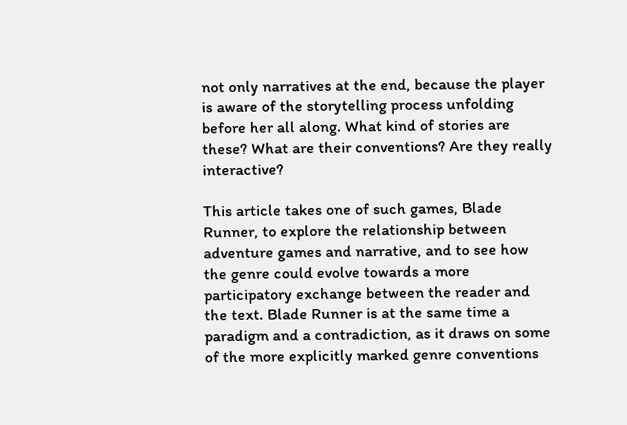not only narratives at the end, because the player is aware of the storytelling process unfolding before her all along. What kind of stories are these? What are their conventions? Are they really interactive?

This article takes one of such games, Blade Runner, to explore the relationship between adventure games and narrative, and to see how the genre could evolve towards a more participatory exchange between the reader and the text. Blade Runner is at the same time a paradigm and a contradiction, as it draws on some of the more explicitly marked genre conventions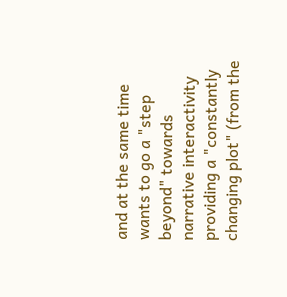and at the same time wants to go a "step beyond" towards narrative interactivity providing a "constantly changing plot" (from the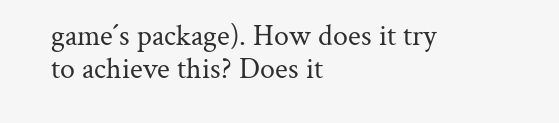game´s package). How does it try to achieve this? Does it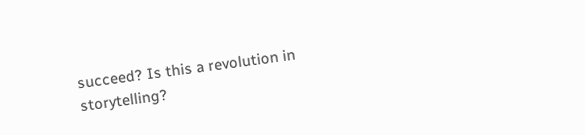succeed? Is this a revolution in storytelling?